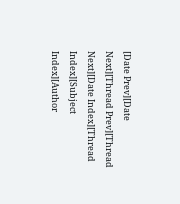[Date Prev][Date Next][Thread Prev][Thread Next][Date Index][Thread Index][Subject Index][Author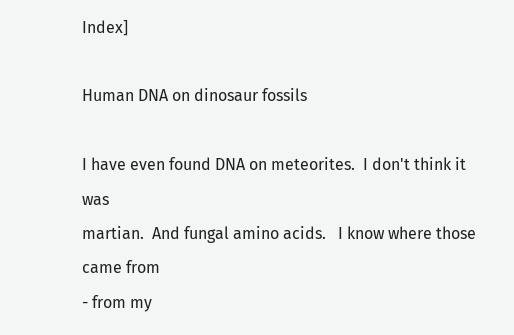Index]

Human DNA on dinosaur fossils

I have even found DNA on meteorites.  I don't think it was
martian.  And fungal amino acids.   I know where those came from
- from my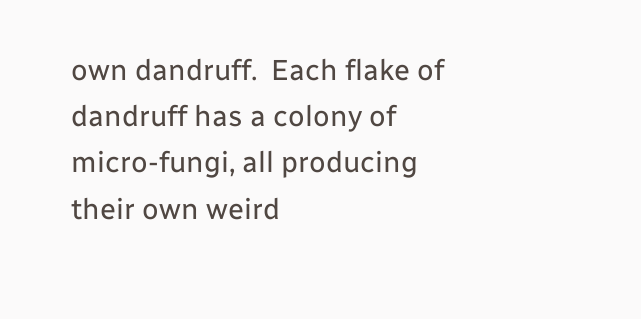own dandruff.  Each flake of dandruff has a colony of
micro-fungi, all producing their own weird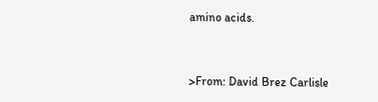amino acids.


>From: David Brez Carlisle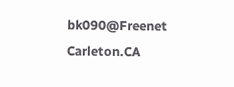bk090@Freenet Carleton.CA